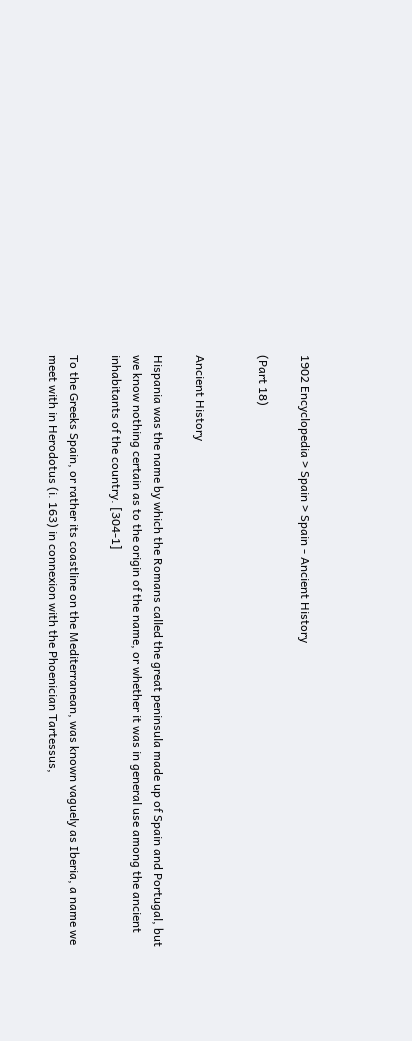1902 Encyclopedia > Spain > Spain - Ancient History

(Part 18)


Ancient History

Hispania was the name by which the Romans called the great peninsula made up of Spain and Portugal, but we know nothing certain as to the origin of the name, or whether it was in general use among the ancient inhabitants of the country. [304-1]

To the Greeks Spain, or rather its coastline on the Mediterranean, was known vaguely as Iberia, a name we meet with in Herodotus (i. 163) in connexion with the Phoenician Tartessus,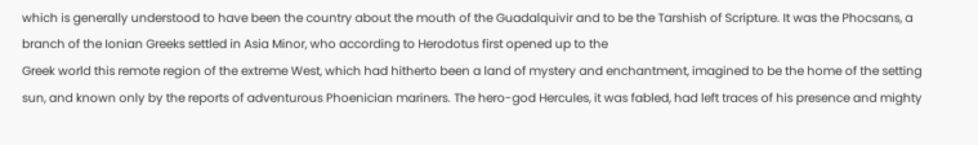which is generally understood to have been the country about the mouth of the Guadalquivir and to be the Tarshish of Scripture. It was the Phocsans, a branch of the Ionian Greeks settled in Asia Minor, who according to Herodotus first opened up to the
Greek world this remote region of the extreme West, which had hitherto been a land of mystery and enchantment, imagined to be the home of the setting sun, and known only by the reports of adventurous Phoenician mariners. The hero-god Hercules, it was fabled, had left traces of his presence and mighty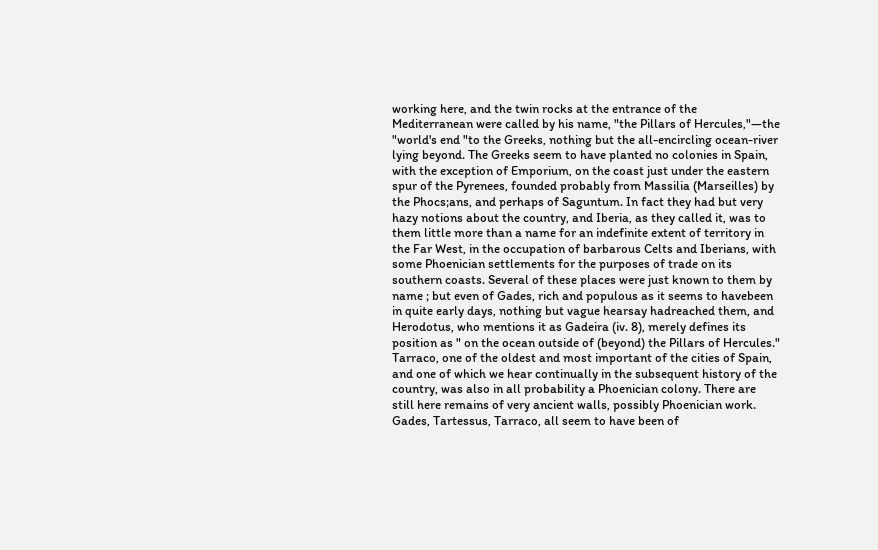working here, and the twin rocks at the entrance of the Mediterranean were called by his name, "the Pillars of Hercules,"—the "world's end "to the Greeks, nothing but the all-encircling ocean-river lying beyond. The Greeks seem to have planted no colonies in Spain, with the exception of Emporium, on the coast just under the eastern spur of the Pyrenees, founded probably from Massilia (Marseilles) by the Phocs;ans, and perhaps of Saguntum. In fact they had but very hazy notions about the country, and Iberia, as they called it, was to them little more than a name for an indefinite extent of territory in the Far West, in the occupation of barbarous Celts and Iberians, with some Phoenician settlements for the purposes of trade on its southern coasts. Several of these places were just known to them by name ; but even of Gades, rich and populous as it seems to havebeen in quite early days, nothing but vague hearsay hadreached them, and Herodotus, who mentions it as Gadeira (iv. 8), merely defines its position as " on the ocean outside of (beyond) the Pillars of Hercules." Tarraco, one of the oldest and most important of the cities of Spain, and one of which we hear continually in the subsequent history of the country, was also in all probability a Phoenician colony. There are still here remains of very ancient walls, possibly Phoenician work. Gades, Tartessus, Tarraco, all seem to have been of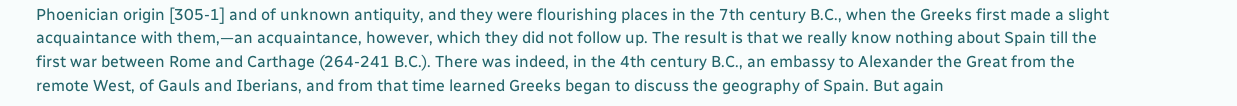Phoenician origin [305-1] and of unknown antiquity, and they were flourishing places in the 7th century B.C., when the Greeks first made a slight acquaintance with them,—an acquaintance, however, which they did not follow up. The result is that we really know nothing about Spain till the first war between Rome and Carthage (264-241 B.C.). There was indeed, in the 4th century B.C., an embassy to Alexander the Great from the remote West, of Gauls and Iberians, and from that time learned Greeks began to discuss the geography of Spain. But again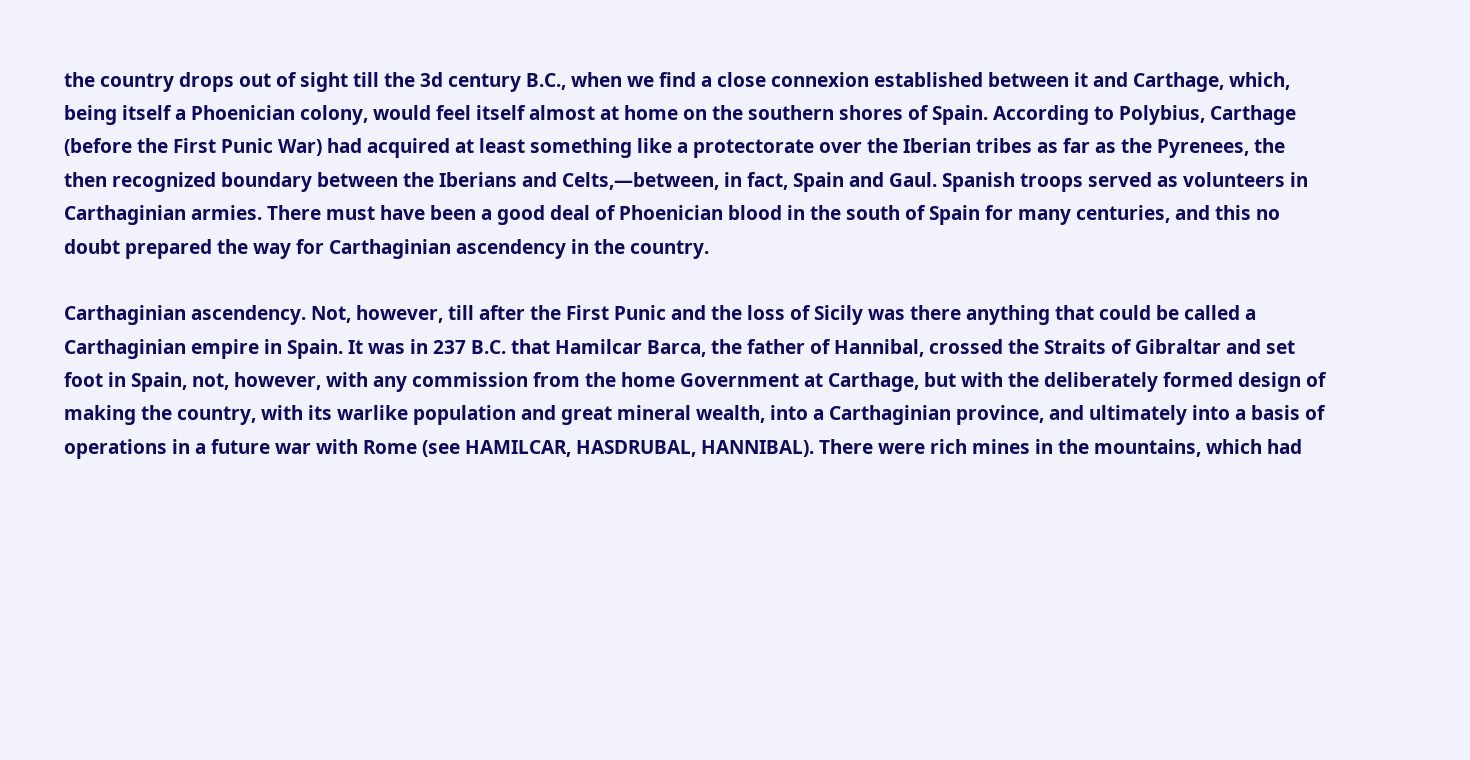the country drops out of sight till the 3d century B.C., when we find a close connexion established between it and Carthage, which, being itself a Phoenician colony, would feel itself almost at home on the southern shores of Spain. According to Polybius, Carthage (before the First Punic War) had acquired at least something like a protectorate over the Iberian tribes as far as the Pyrenees, the then recognized boundary between the Iberians and Celts,—between, in fact, Spain and Gaul. Spanish troops served as volunteers in Carthaginian armies. There must have been a good deal of Phoenician blood in the south of Spain for many centuries, and this no doubt prepared the way for Carthaginian ascendency in the country.

Carthaginian ascendency. Not, however, till after the First Punic and the loss of Sicily was there anything that could be called a Carthaginian empire in Spain. It was in 237 B.C. that Hamilcar Barca, the father of Hannibal, crossed the Straits of Gibraltar and set foot in Spain, not, however, with any commission from the home Government at Carthage, but with the deliberately formed design of making the country, with its warlike population and great mineral wealth, into a Carthaginian province, and ultimately into a basis of operations in a future war with Rome (see HAMILCAR, HASDRUBAL, HANNIBAL). There were rich mines in the mountains, which had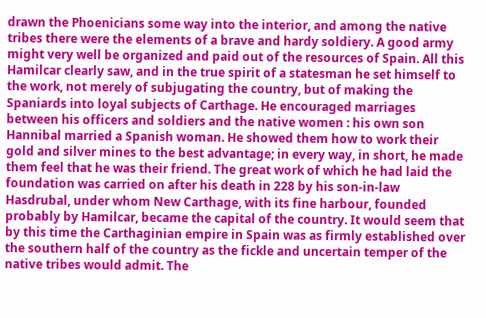drawn the Phoenicians some way into the interior, and among the native tribes there were the elements of a brave and hardy soldiery. A good army might very well be organized and paid out of the resources of Spain. All this Hamilcar clearly saw, and in the true spirit of a statesman he set himself to the work, not merely of subjugating the country, but of making the Spaniards into loyal subjects of Carthage. He encouraged marriages between his officers and soldiers and the native women : his own son Hannibal married a Spanish woman. He showed them how to work their gold and silver mines to the best advantage; in every way, in short, he made them feel that he was their friend. The great work of which he had laid the foundation was carried on after his death in 228 by his son-in-law Hasdrubal, under whom New Carthage, with its fine harbour, founded probably by Hamilcar, became the capital of the country. It would seem that by this time the Carthaginian empire in Spain was as firmly established over the southern half of the country as the fickle and uncertain temper of the native tribes would admit. The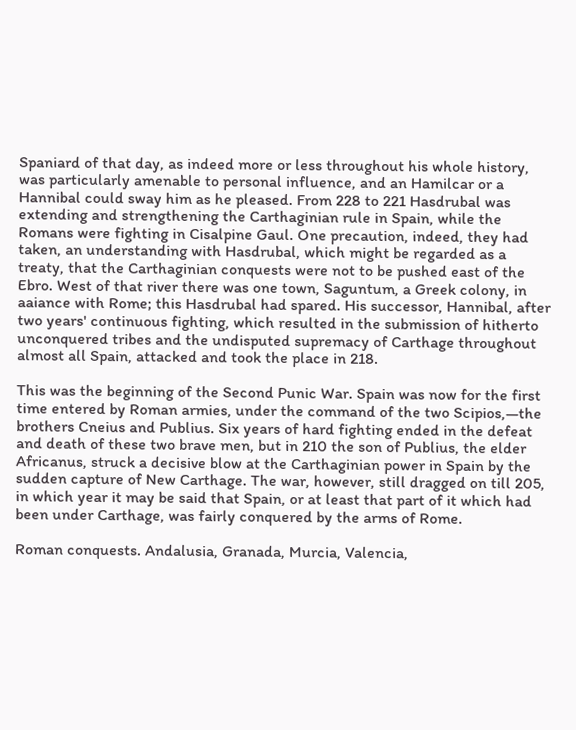Spaniard of that day, as indeed more or less throughout his whole history, was particularly amenable to personal influence, and an Hamilcar or a Hannibal could sway him as he pleased. From 228 to 221 Hasdrubal was extending and strengthening the Carthaginian rule in Spain, while the Romans were fighting in Cisalpine Gaul. One precaution, indeed, they had taken, an understanding with Hasdrubal, which might be regarded as a treaty, that the Carthaginian conquests were not to be pushed east of the Ebro. West of that river there was one town, Saguntum, a Greek colony, in aaiance with Rome; this Hasdrubal had spared. His successor, Hannibal, after two years' continuous fighting, which resulted in the submission of hitherto unconquered tribes and the undisputed supremacy of Carthage throughout almost all Spain, attacked and took the place in 218.

This was the beginning of the Second Punic War. Spain was now for the first time entered by Roman armies, under the command of the two Scipios,—the brothers Cneius and Publius. Six years of hard fighting ended in the defeat and death of these two brave men, but in 210 the son of Publius, the elder Africanus, struck a decisive blow at the Carthaginian power in Spain by the sudden capture of New Carthage. The war, however, still dragged on till 205, in which year it may be said that Spain, or at least that part of it which had been under Carthage, was fairly conquered by the arms of Rome.

Roman conquests. Andalusia, Granada, Murcia, Valencia,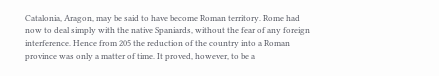Catalonia, Aragon, may be said to have become Roman territory. Rome had now to deal simply with the native Spaniards, without the fear of any foreign interference. Hence from 205 the reduction of the country into a Roman province was only a matter of time. It proved, however, to be a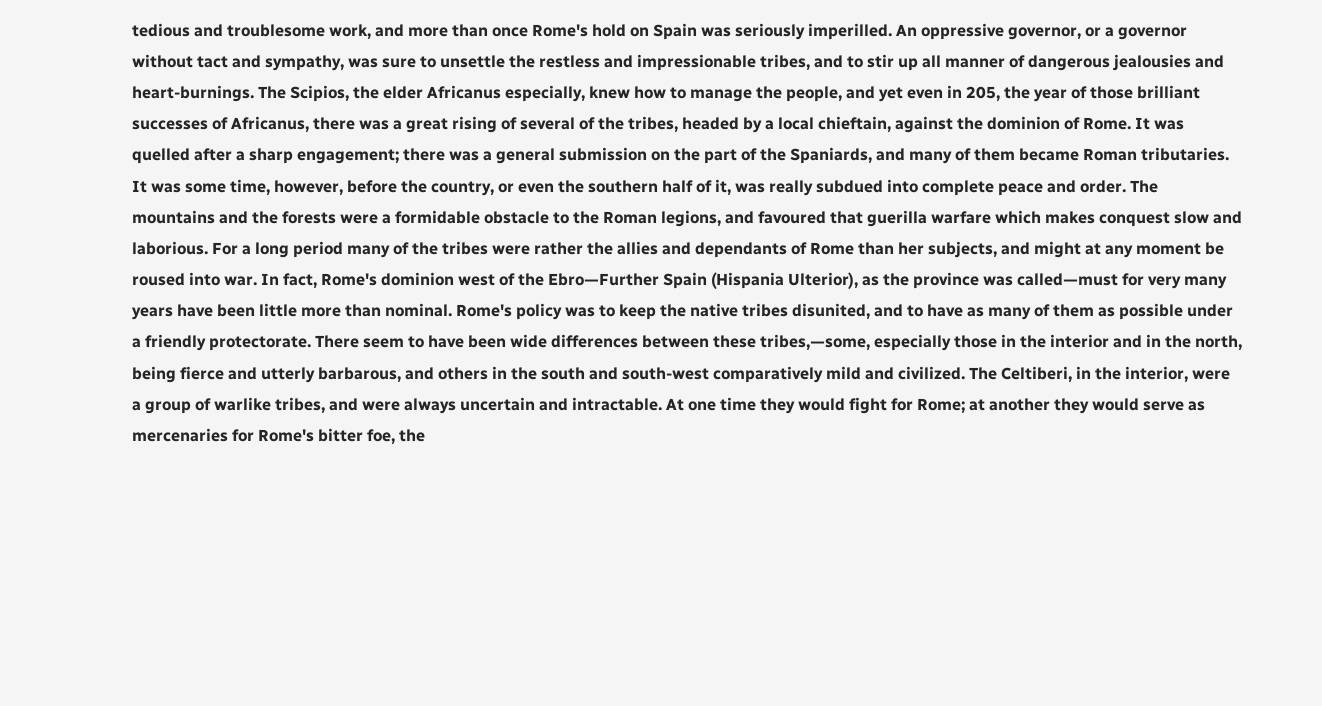tedious and troublesome work, and more than once Rome's hold on Spain was seriously imperilled. An oppressive governor, or a governor without tact and sympathy, was sure to unsettle the restless and impressionable tribes, and to stir up all manner of dangerous jealousies and heart-burnings. The Scipios, the elder Africanus especially, knew how to manage the people, and yet even in 205, the year of those brilliant successes of Africanus, there was a great rising of several of the tribes, headed by a local chieftain, against the dominion of Rome. It was quelled after a sharp engagement; there was a general submission on the part of the Spaniards, and many of them became Roman tributaries. It was some time, however, before the country, or even the southern half of it, was really subdued into complete peace and order. The mountains and the forests were a formidable obstacle to the Roman legions, and favoured that guerilla warfare which makes conquest slow and laborious. For a long period many of the tribes were rather the allies and dependants of Rome than her subjects, and might at any moment be roused into war. In fact, Rome's dominion west of the Ebro—Further Spain (Hispania Ulterior), as the province was called—must for very many years have been little more than nominal. Rome's policy was to keep the native tribes disunited, and to have as many of them as possible under a friendly protectorate. There seem to have been wide differences between these tribes,—some, especially those in the interior and in the north, being fierce and utterly barbarous, and others in the south and south-west comparatively mild and civilized. The Celtiberi, in the interior, were a group of warlike tribes, and were always uncertain and intractable. At one time they would fight for Rome; at another they would serve as mercenaries for Rome's bitter foe, the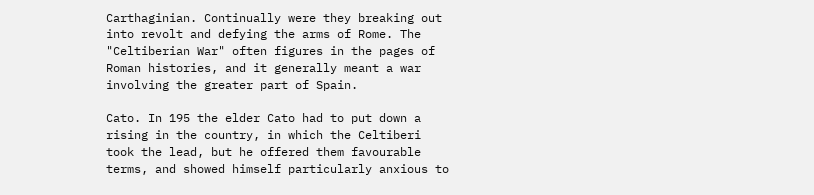Carthaginian. Continually were they breaking out into revolt and defying the arms of Rome. The "Celtiberian War" often figures in the pages of Roman histories, and it generally meant a war involving the greater part of Spain.

Cato. In 195 the elder Cato had to put down a rising in the country, in which the Celtiberi took the lead, but he offered them favourable terms, and showed himself particularly anxious to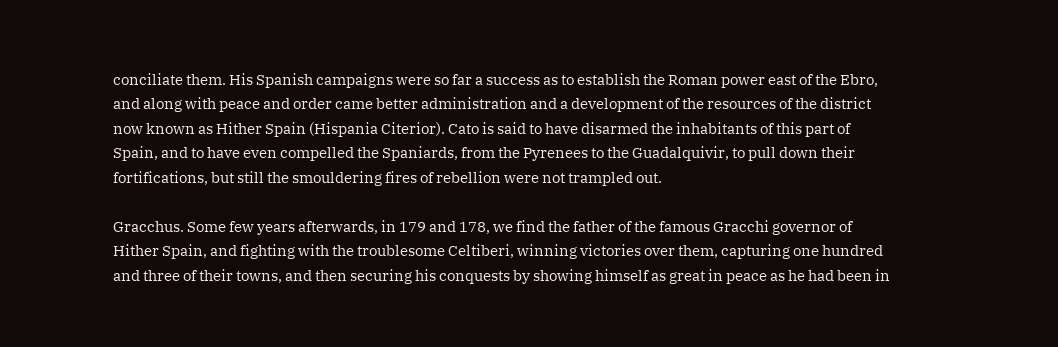conciliate them. His Spanish campaigns were so far a success as to establish the Roman power east of the Ebro, and along with peace and order came better administration and a development of the resources of the district now known as Hither Spain (Hispania Citerior). Cato is said to have disarmed the inhabitants of this part of Spain, and to have even compelled the Spaniards, from the Pyrenees to the Guadalquivir, to pull down their fortifications, but still the smouldering fires of rebellion were not trampled out.

Gracchus. Some few years afterwards, in 179 and 178, we find the father of the famous Gracchi governor of Hither Spain, and fighting with the troublesome Celtiberi, winning victories over them, capturing one hundred and three of their towns, and then securing his conquests by showing himself as great in peace as he had been in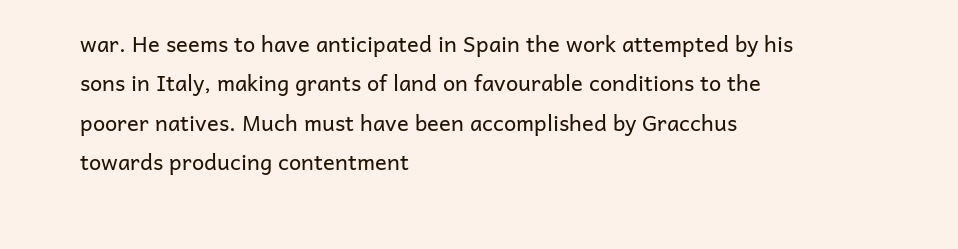war. He seems to have anticipated in Spain the work attempted by his sons in Italy, making grants of land on favourable conditions to the poorer natives. Much must have been accomplished by Gracchus towards producing contentment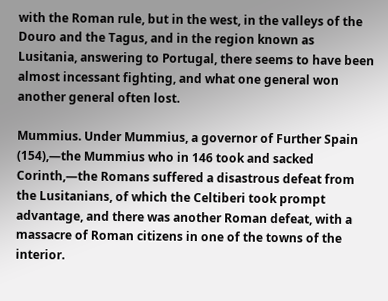with the Roman rule, but in the west, in the valleys of the Douro and the Tagus, and in the region known as Lusitania, answering to Portugal, there seems to have been almost incessant fighting, and what one general won another general often lost.

Mummius. Under Mummius, a governor of Further Spain (154),—the Mummius who in 146 took and sacked Corinth,—the Romans suffered a disastrous defeat from the Lusitanians, of which the Celtiberi took prompt advantage, and there was another Roman defeat, with a massacre of Roman citizens in one of the towns of the interior.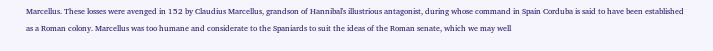Marcellus. These losses were avenged in 152 by Claudius Marcellus, grandson of Hannibal's illustrious antagonist, during whose command in Spain Corduba is said to have been established as a Roman colony. Marcellus was too humane and considerate to the Spaniards to suit the ideas of the Roman senate, which we may well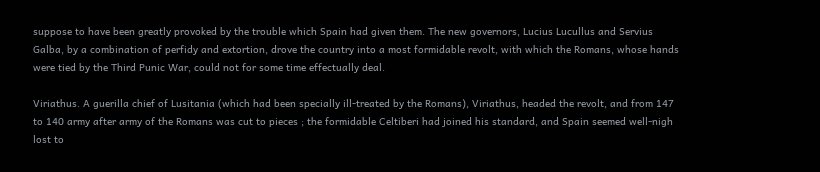suppose to have been greatly provoked by the trouble which Spain had given them. The new governors, Lucius Lucullus and Servius Galba, by a combination of perfidy and extortion, drove the country into a most formidable revolt, with which the Romans, whose hands were tied by the Third Punic War, could not for some time effectually deal.

Viriathus. A guerilla chief of Lusitania (which had been specially ill-treated by the Romans), Viriathus, headed the revolt, and from 147 to 140 army after army of the Romans was cut to pieces ; the formidable Celtiberi had joined his standard, and Spain seemed well-nigh lost to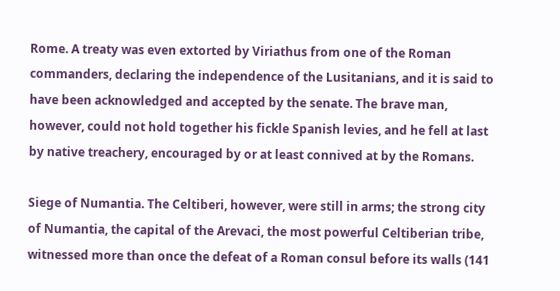Rome. A treaty was even extorted by Viriathus from one of the Roman commanders, declaring the independence of the Lusitanians, and it is said to have been acknowledged and accepted by the senate. The brave man, however, could not hold together his fickle Spanish levies, and he fell at last by native treachery, encouraged by or at least connived at by the Romans.

Siege of Numantia. The Celtiberi, however, were still in arms; the strong city of Numantia, the capital of the Arevaci, the most powerful Celtiberian tribe, witnessed more than once the defeat of a Roman consul before its walls (141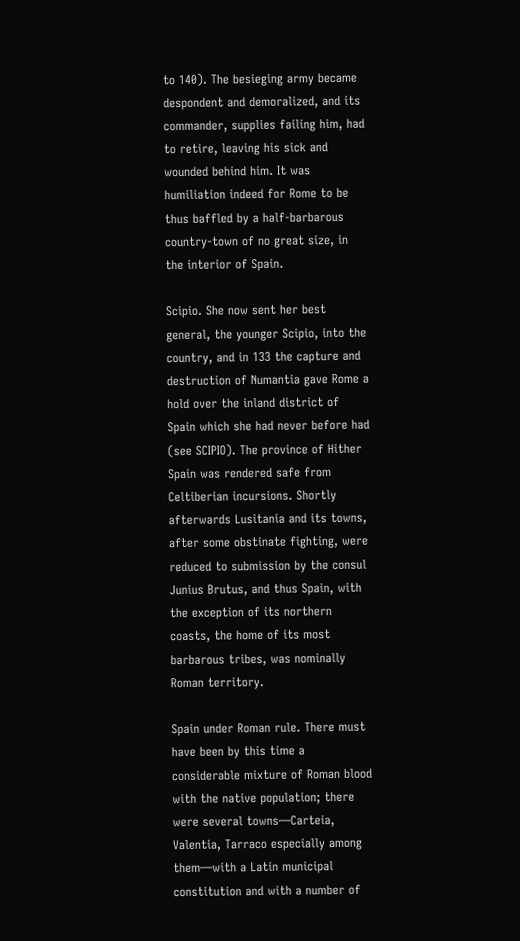to 140). The besieging army became despondent and demoralized, and its commander, supplies failing him, had to retire, leaving his sick and wounded behind him. It was humiliation indeed for Rome to be thus baffled by a half-barbarous country-town of no great size, in the interior of Spain.

Scipio. She now sent her best general, the younger Scipio, into the country, and in 133 the capture and destruction of Numantia gave Rome a hold over the inland district of Spain which she had never before had (see SCIPIO). The province of Hither Spain was rendered safe from Celtiberian incursions. Shortly afterwards Lusitania and its towns, after some obstinate fighting, were reduced to submission by the consul Junius Brutus, and thus Spain, with the exception of its northern coasts, the home of its most barbarous tribes, was nominally Roman territory.

Spain under Roman rule. There must have been by this time a considerable mixture of Roman blood with the native population; there were several towns—Carteia, Valentia, Tarraco especially among them—with a Latin municipal constitution and with a number of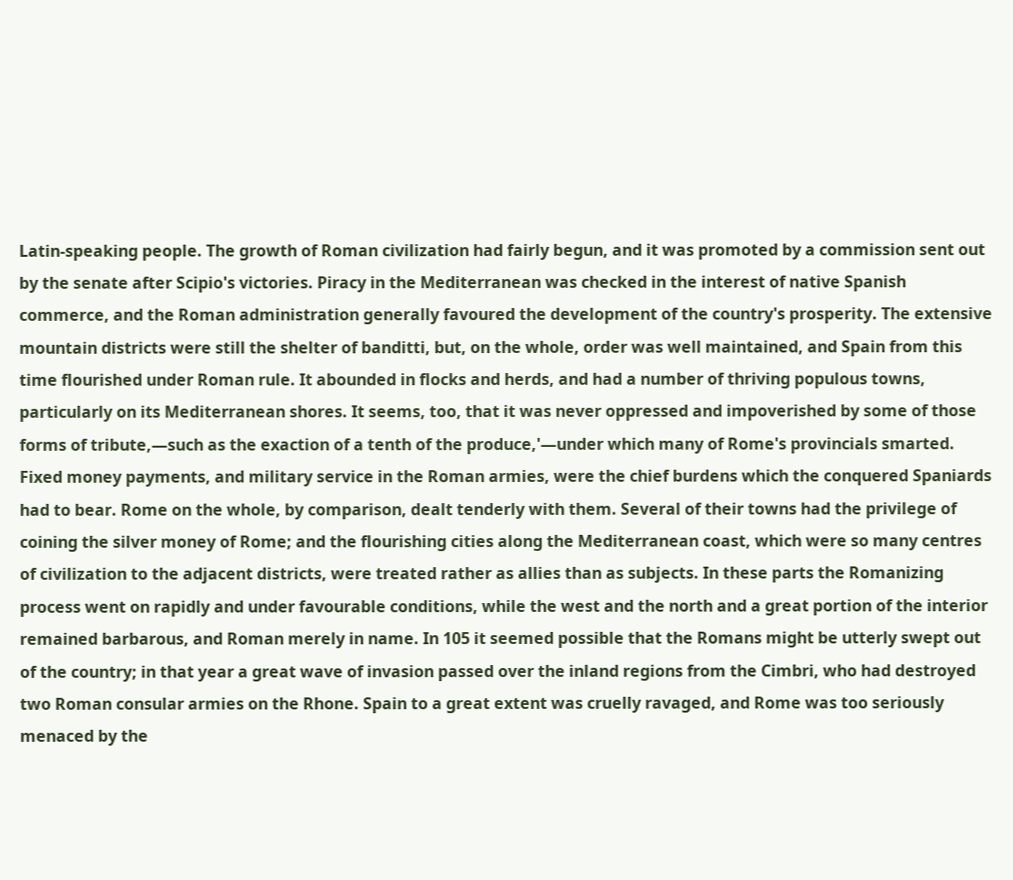Latin-speaking people. The growth of Roman civilization had fairly begun, and it was promoted by a commission sent out by the senate after Scipio's victories. Piracy in the Mediterranean was checked in the interest of native Spanish commerce, and the Roman administration generally favoured the development of the country's prosperity. The extensive mountain districts were still the shelter of banditti, but, on the whole, order was well maintained, and Spain from this time flourished under Roman rule. It abounded in flocks and herds, and had a number of thriving populous towns, particularly on its Mediterranean shores. It seems, too, that it was never oppressed and impoverished by some of those forms of tribute,—such as the exaction of a tenth of the produce,'—under which many of Rome's provincials smarted. Fixed money payments, and military service in the Roman armies, were the chief burdens which the conquered Spaniards had to bear. Rome on the whole, by comparison, dealt tenderly with them. Several of their towns had the privilege of coining the silver money of Rome; and the flourishing cities along the Mediterranean coast, which were so many centres of civilization to the adjacent districts, were treated rather as allies than as subjects. In these parts the Romanizing process went on rapidly and under favourable conditions, while the west and the north and a great portion of the interior remained barbarous, and Roman merely in name. In 105 it seemed possible that the Romans might be utterly swept out of the country; in that year a great wave of invasion passed over the inland regions from the Cimbri, who had destroyed two Roman consular armies on the Rhone. Spain to a great extent was cruelly ravaged, and Rome was too seriously menaced by the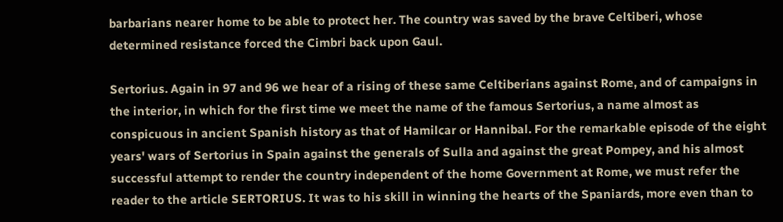barbarians nearer home to be able to protect her. The country was saved by the brave Celtiberi, whose determined resistance forced the Cimbri back upon Gaul.

Sertorius. Again in 97 and 96 we hear of a rising of these same Celtiberians against Rome, and of campaigns in the interior, in which for the first time we meet the name of the famous Sertorius, a name almost as conspicuous in ancient Spanish history as that of Hamilcar or Hannibal. For the remarkable episode of the eight years' wars of Sertorius in Spain against the generals of Sulla and against the great Pompey, and his almost successful attempt to render the country independent of the home Government at Rome, we must refer the reader to the article SERTORIUS. It was to his skill in winning the hearts of the Spaniards, more even than to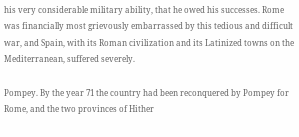his very considerable military ability, that he owed his successes. Rome was financially most grievously embarrassed by this tedious and difficult war, and Spain, with its Roman civilization and its Latinized towns on the Mediterranean, suffered severely.

Pompey. By the year 71 the country had been reconquered by Pompey for Rome, and the two provinces of Hither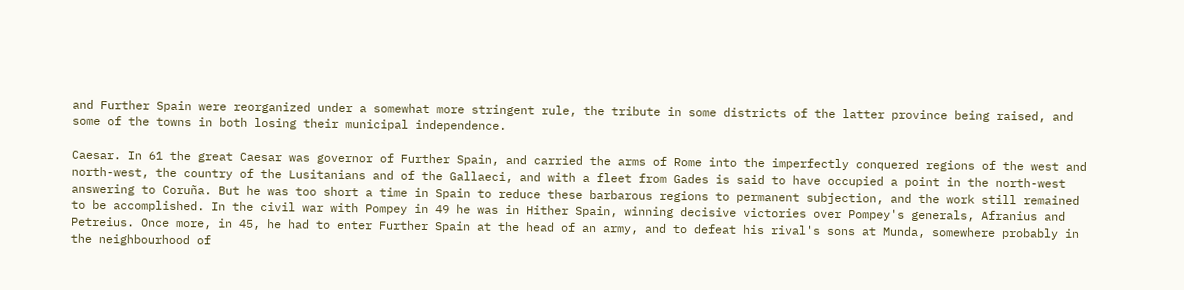and Further Spain were reorganized under a somewhat more stringent rule, the tribute in some districts of the latter province being raised, and some of the towns in both losing their municipal independence.

Caesar. In 61 the great Caesar was governor of Further Spain, and carried the arms of Rome into the imperfectly conquered regions of the west and north-west, the country of the Lusitanians and of the Gallaeci, and with a fleet from Gades is said to have occupied a point in the north-west answering to Coruña. But he was too short a time in Spain to reduce these barbarous regions to permanent subjection, and the work still remained to be accomplished. In the civil war with Pompey in 49 he was in Hither Spain, winning decisive victories over Pompey's generals, Afranius and Petreius. Once more, in 45, he had to enter Further Spain at the head of an army, and to defeat his rival's sons at Munda, somewhere probably in the neighbourhood of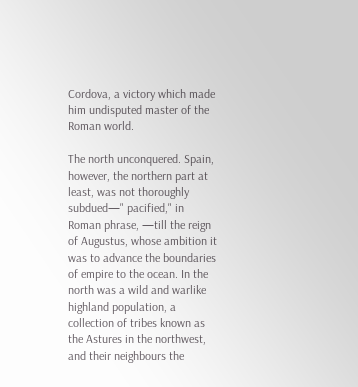Cordova, a victory which made him undisputed master of the Roman world.

The north unconquered. Spain, however, the northern part at least, was not thoroughly subdued—" pacified," in Roman phrase, —till the reign of Augustus, whose ambition it was to advance the boundaries of empire to the ocean. In the north was a wild and warlike highland population, a collection of tribes known as the Astures in the northwest, and their neighbours the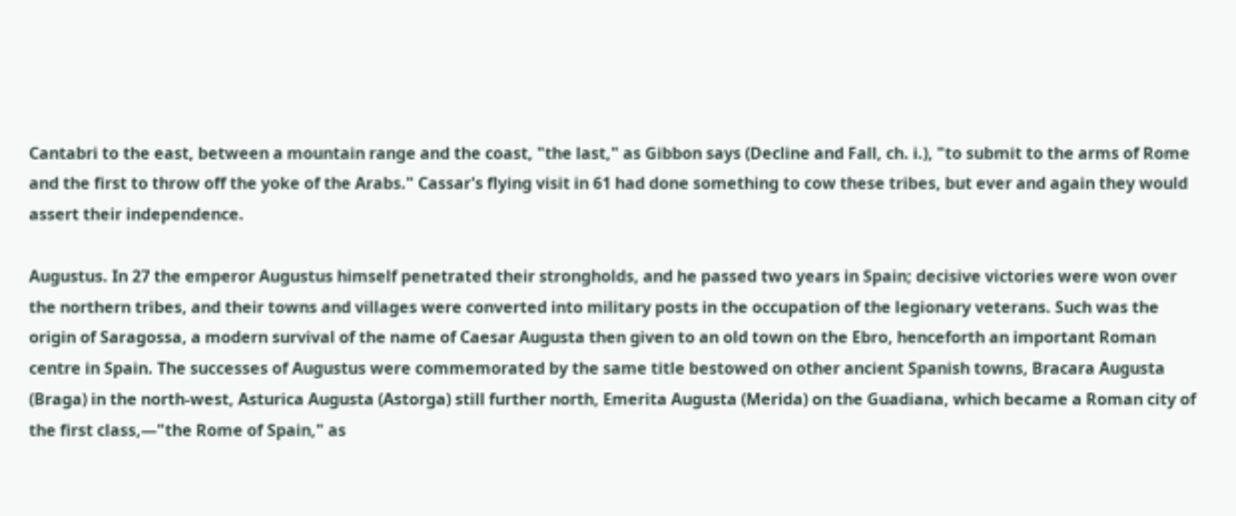Cantabri to the east, between a mountain range and the coast, "the last," as Gibbon says (Decline and Fall, ch. i.), "to submit to the arms of Rome and the first to throw off the yoke of the Arabs." Cassar's flying visit in 61 had done something to cow these tribes, but ever and again they would assert their independence.

Augustus. In 27 the emperor Augustus himself penetrated their strongholds, and he passed two years in Spain; decisive victories were won over the northern tribes, and their towns and villages were converted into military posts in the occupation of the legionary veterans. Such was the origin of Saragossa, a modern survival of the name of Caesar Augusta then given to an old town on the Ebro, henceforth an important Roman centre in Spain. The successes of Augustus were commemorated by the same title bestowed on other ancient Spanish towns, Bracara Augusta (Braga) in the north-west, Asturica Augusta (Astorga) still further north, Emerita Augusta (Merida) on the Guadiana, which became a Roman city of the first class,—"the Rome of Spain," as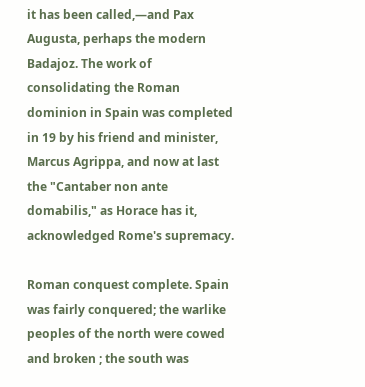it has been called,—and Pax Augusta, perhaps the modern Badajoz. The work of consolidating the Roman dominion in Spain was completed in 19 by his friend and minister, Marcus Agrippa, and now at last the "Cantaber non ante domabilis," as Horace has it, acknowledged Rome's supremacy.

Roman conquest complete. Spain was fairly conquered; the warlike peoples of the north were cowed and broken ; the south was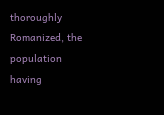thoroughly Romanized, the population having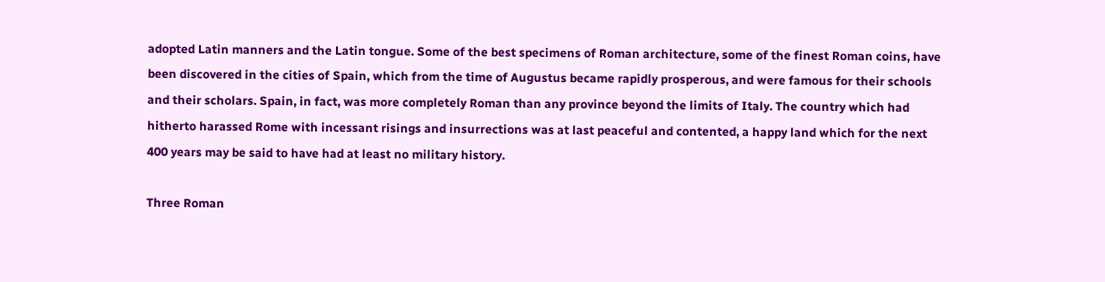adopted Latin manners and the Latin tongue. Some of the best specimens of Roman architecture, some of the finest Roman coins, have been discovered in the cities of Spain, which from the time of Augustus became rapidly prosperous, and were famous for their schools and their scholars. Spain, in fact, was more completely Roman than any province beyond the limits of Italy. The country which had hitherto harassed Rome with incessant risings and insurrections was at last peaceful and contented, a happy land which for the next 400 years may be said to have had at least no military history.

Three Roman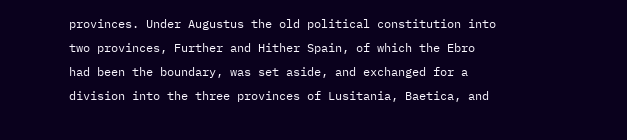provinces. Under Augustus the old political constitution into two provinces, Further and Hither Spain, of which the Ebro had been the boundary, was set aside, and exchanged for a division into the three provinces of Lusitania, Baetica, and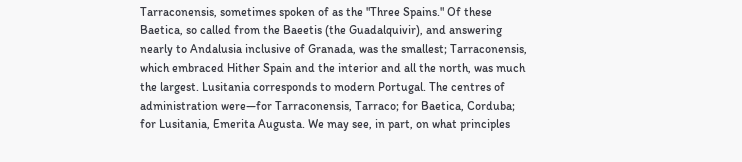Tarraconensis, sometimes spoken of as the "Three Spains." Of these Baetica, so called from the Baeetis (the Guadalquivir), and answering nearly to Andalusia inclusive of Granada, was the smallest; Tarraconensis, which embraced Hither Spain and the interior and all the north, was much the largest. Lusitania corresponds to modern Portugal. The centres of administration were—for Tarraconensis, Tarraco; for Baetica, Corduba; for Lusitania, Emerita Augusta. We may see, in part, on what principles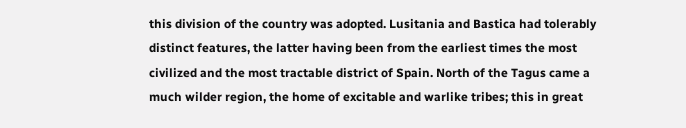this division of the country was adopted. Lusitania and Bastica had tolerably distinct features, the latter having been from the earliest times the most civilized and the most tractable district of Spain. North of the Tagus came a much wilder region, the home of excitable and warlike tribes; this in great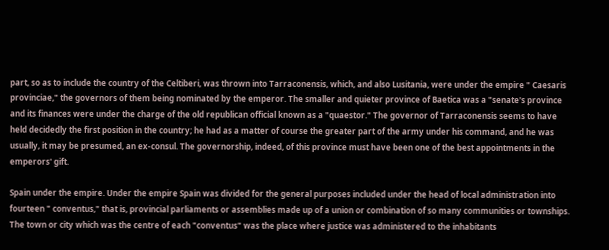part, so as to include the country of the Celtiberi, was thrown into Tarraconensis, which, and also Lusitania, were under the empire " Caesaris provinciae," the governors of them being nominated by the emperor. The smaller and quieter province of Baetica was a "senate's province and its finances were under the charge of the old republican official known as a "quaestor." The governor of Tarraconensis seems to have held decidedly the first position in the country; he had as a matter of course the greater part of the army under his command, and he was usually, it may be presumed, an ex-consul. The governorship, indeed, of this province must have been one of the best appointments in the emperors' gift.

Spain under the empire. Under the empire Spain was divided for the general purposes included under the head of local administration into fourteen " conventus," that is, provincial parliaments or assemblies made up of a union or combination of so many communities or townships. The town or city which was the centre of each "conventus" was the place where justice was administered to the inhabitants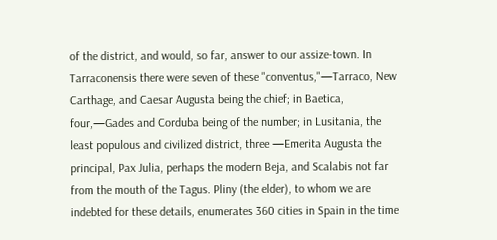of the district, and would, so far, answer to our assize-town. In Tarraconensis there were seven of these "conventus,"—Tarraco, New Carthage, and Caesar Augusta being the chief; in Baetica, four,—Gades and Corduba being of the number; in Lusitania, the least populous and civilized district, three —Emerita Augusta the principal, Pax Julia, perhaps the modern Beja, and Scalabis not far from the mouth of the Tagus. Pliny (the elder), to whom we are indebted for these details, enumerates 360 cities in Spain in the time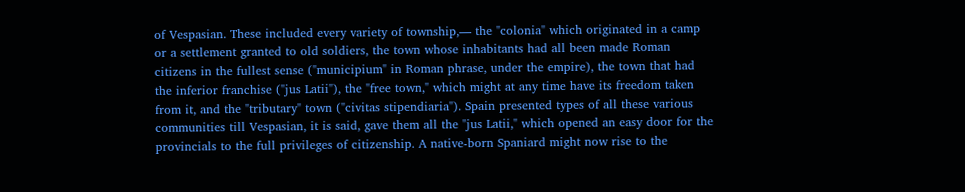of Vespasian. These included every variety of township,— the "colonia" which originated in a camp or a settlement granted to old soldiers, the town whose inhabitants had all been made Roman citizens in the fullest sense ("municipium" in Roman phrase, under the empire), the town that had the inferior franchise ("jus Latii"), the "free town," which might at any time have its freedom taken from it, and the "tributary" town ("civitas stipendiaria"). Spain presented types of all these various communities till Vespasian, it is said, gave them all the "jus Latii," which opened an easy door for the provincials to the full privileges of citizenship. A native-born Spaniard might now rise to the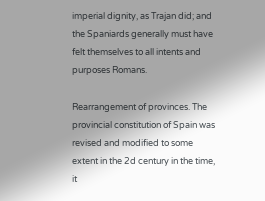imperial dignity, as Trajan did; and the Spaniards generally must have felt themselves to all intents and purposes Romans.

Rearrangement of provinces. The provincial constitution of Spain was revised and modified to some extent in the 2d century in the time, it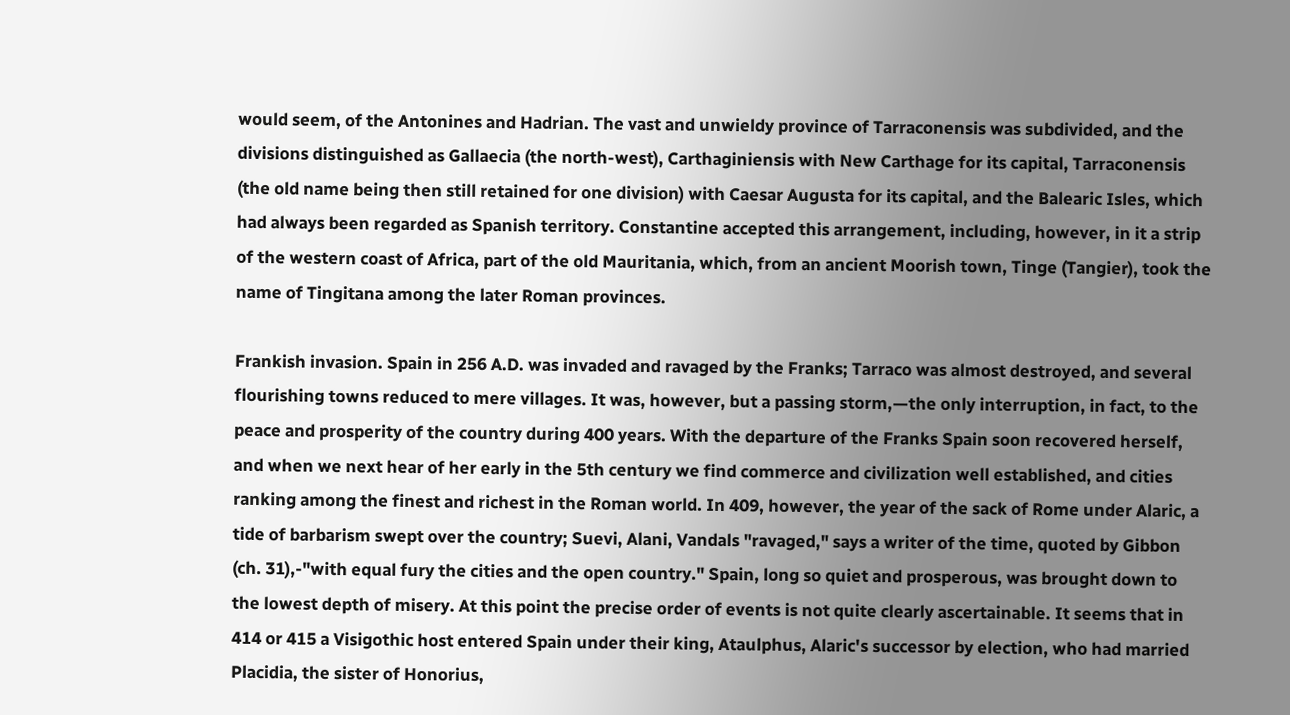would seem, of the Antonines and Hadrian. The vast and unwieldy province of Tarraconensis was subdivided, and the divisions distinguished as Gallaecia (the north-west), Carthaginiensis with New Carthage for its capital, Tarraconensis (the old name being then still retained for one division) with Caesar Augusta for its capital, and the Balearic Isles, which had always been regarded as Spanish territory. Constantine accepted this arrangement, including, however, in it a strip of the western coast of Africa, part of the old Mauritania, which, from an ancient Moorish town, Tinge (Tangier), took the name of Tingitana among the later Roman provinces.

Frankish invasion. Spain in 256 A.D. was invaded and ravaged by the Franks; Tarraco was almost destroyed, and several flourishing towns reduced to mere villages. It was, however, but a passing storm,—the only interruption, in fact, to the peace and prosperity of the country during 400 years. With the departure of the Franks Spain soon recovered herself, and when we next hear of her early in the 5th century we find commerce and civilization well established, and cities ranking among the finest and richest in the Roman world. In 409, however, the year of the sack of Rome under Alaric, a tide of barbarism swept over the country; Suevi, Alani, Vandals "ravaged," says a writer of the time, quoted by Gibbon (ch. 31),-"with equal fury the cities and the open country." Spain, long so quiet and prosperous, was brought down to the lowest depth of misery. At this point the precise order of events is not quite clearly ascertainable. It seems that in 414 or 415 a Visigothic host entered Spain under their king, Ataulphus, Alaric's successor by election, who had married Placidia, the sister of Honorius,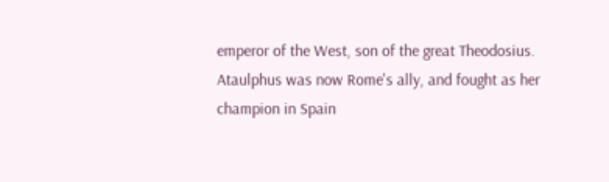emperor of the West, son of the great Theodosius. Ataulphus was now Rome's ally, and fought as her champion in Spain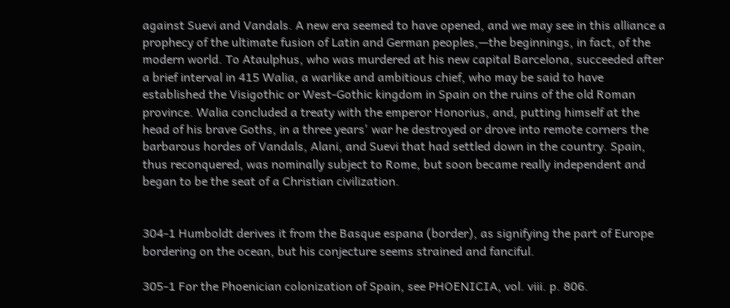against Suevi and Vandals. A new era seemed to have opened, and we may see in this alliance a prophecy of the ultimate fusion of Latin and German peoples,—the beginnings, in fact, of the modern world. To Ataulphus, who was murdered at his new capital Barcelona, succeeded after a brief interval in 415 Walia, a warlike and ambitious chief, who may be said to have established the Visigothic or West-Gothic kingdom in Spain on the ruins of the old Roman province. Walia concluded a treaty with the emperor Honorius, and, putting himself at the head of his brave Goths, in a three years' war he destroyed or drove into remote corners the barbarous hordes of Vandals, Alani, and Suevi that had settled down in the country. Spain, thus reconquered, was nominally subject to Rome, but soon became really independent and began to be the seat of a Christian civilization.


304-1 Humboldt derives it from the Basque espana (border), as signifying the part of Europe bordering on the ocean, but his conjecture seems strained and fanciful.

305-1 For the Phoenician colonization of Spain, see PHOENICIA, vol. viii. p. 806.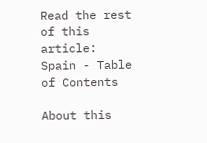Read the rest of this article:
Spain - Table of Contents

About this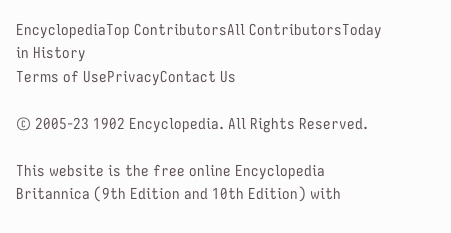EncyclopediaTop ContributorsAll ContributorsToday in History
Terms of UsePrivacyContact Us

© 2005-23 1902 Encyclopedia. All Rights Reserved.

This website is the free online Encyclopedia Britannica (9th Edition and 10th Edition) with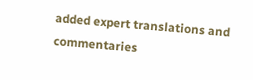added expert translations and commentaries